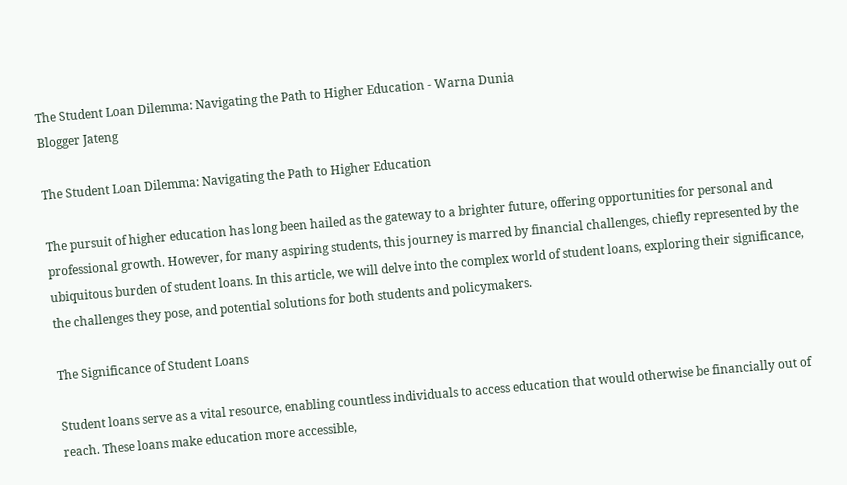The Student Loan Dilemma: Navigating the Path to Higher Education - Warna Dunia
Blogger Jateng

The Student Loan Dilemma: Navigating the Path to Higher Education

The pursuit of higher education has long been hailed as the gateway to a brighter future, offering opportunities for personal and professional growth. However, for many aspiring students, this journey is marred by financial challenges, chiefly represented by the ubiquitous burden of student loans. In this article, we will delve into the complex world of student loans, exploring their significance, the challenges they pose, and potential solutions for both students and policymakers.

The Significance of Student Loans

Student loans serve as a vital resource, enabling countless individuals to access education that would otherwise be financially out of reach. These loans make education more accessible,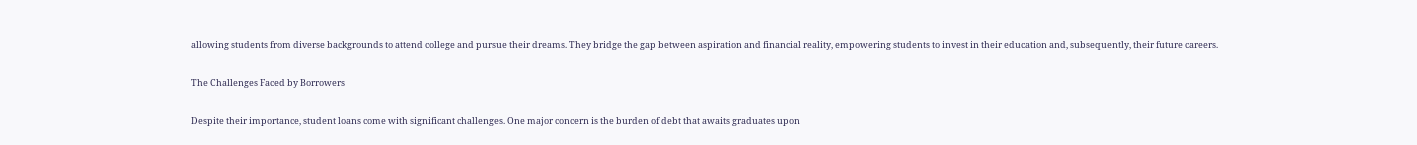allowing students from diverse backgrounds to attend college and pursue their dreams. They bridge the gap between aspiration and financial reality, empowering students to invest in their education and, subsequently, their future careers.

The Challenges Faced by Borrowers

Despite their importance, student loans come with significant challenges. One major concern is the burden of debt that awaits graduates upon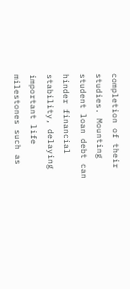completion of their studies. Mounting student loan debt can hinder financial stability, delaying important life milestones such as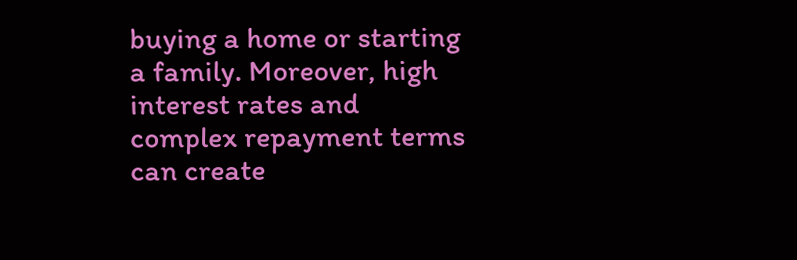buying a home or starting a family. Moreover, high interest rates and complex repayment terms can create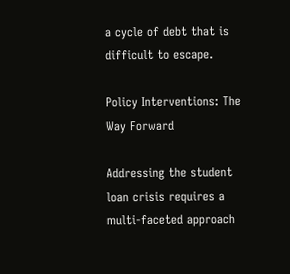a cycle of debt that is difficult to escape.

Policy Interventions: The Way Forward

Addressing the student loan crisis requires a multi-faceted approach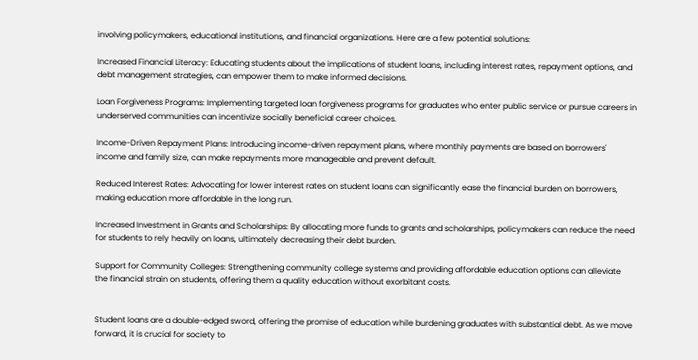involving policymakers, educational institutions, and financial organizations. Here are a few potential solutions:

Increased Financial Literacy: Educating students about the implications of student loans, including interest rates, repayment options, and debt management strategies, can empower them to make informed decisions.

Loan Forgiveness Programs: Implementing targeted loan forgiveness programs for graduates who enter public service or pursue careers in underserved communities can incentivize socially beneficial career choices.

Income-Driven Repayment Plans: Introducing income-driven repayment plans, where monthly payments are based on borrowers' income and family size, can make repayments more manageable and prevent default.

Reduced Interest Rates: Advocating for lower interest rates on student loans can significantly ease the financial burden on borrowers, making education more affordable in the long run.

Increased Investment in Grants and Scholarships: By allocating more funds to grants and scholarships, policymakers can reduce the need for students to rely heavily on loans, ultimately decreasing their debt burden.

Support for Community Colleges: Strengthening community college systems and providing affordable education options can alleviate the financial strain on students, offering them a quality education without exorbitant costs.


Student loans are a double-edged sword, offering the promise of education while burdening graduates with substantial debt. As we move forward, it is crucial for society to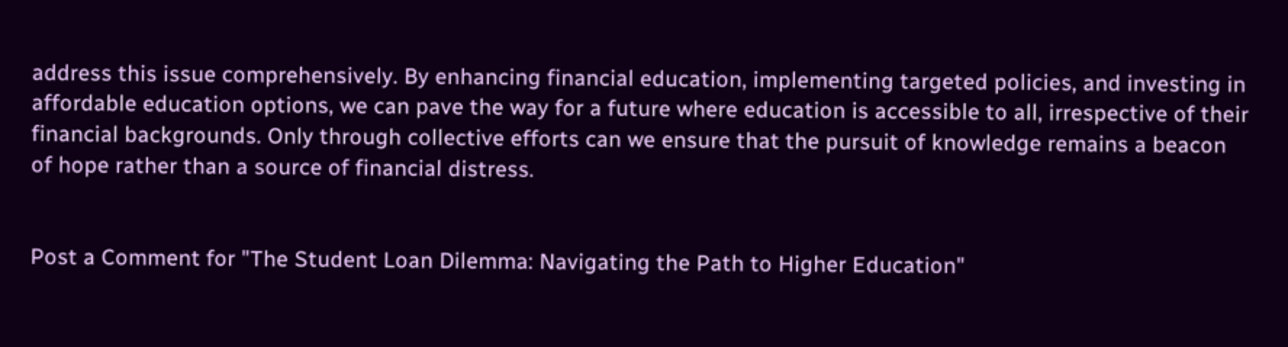address this issue comprehensively. By enhancing financial education, implementing targeted policies, and investing in affordable education options, we can pave the way for a future where education is accessible to all, irrespective of their financial backgrounds. Only through collective efforts can we ensure that the pursuit of knowledge remains a beacon of hope rather than a source of financial distress.


Post a Comment for "The Student Loan Dilemma: Navigating the Path to Higher Education"